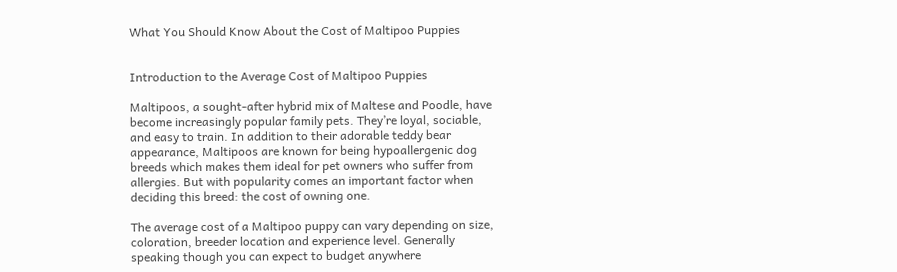What You Should Know About the Cost of Maltipoo Puppies


Introduction to the Average Cost of Maltipoo Puppies

Maltipoos, a sought-after hybrid mix of Maltese and Poodle, have become increasingly popular family pets. They’re loyal, sociable, and easy to train. In addition to their adorable teddy bear appearance, Maltipoos are known for being hypoallergenic dog breeds which makes them ideal for pet owners who suffer from allergies. But with popularity comes an important factor when deciding this breed: the cost of owning one.

The average cost of a Maltipoo puppy can vary depending on size, coloration, breeder location and experience level. Generally speaking though you can expect to budget anywhere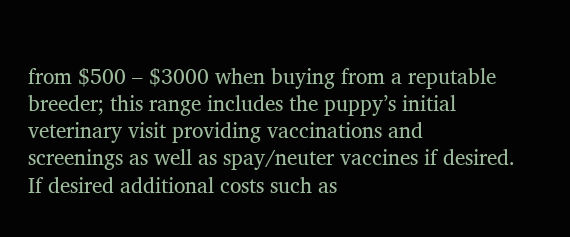from $500 – $3000 when buying from a reputable breeder; this range includes the puppy’s initial veterinary visit providing vaccinations and screenings as well as spay/neuter vaccines if desired. If desired additional costs such as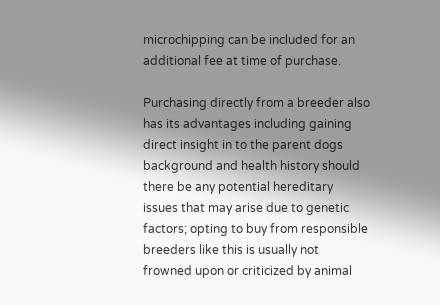microchipping can be included for an additional fee at time of purchase.

Purchasing directly from a breeder also has its advantages including gaining direct insight in to the parent dogs background and health history should there be any potential hereditary issues that may arise due to genetic factors; opting to buy from responsible breeders like this is usually not frowned upon or criticized by animal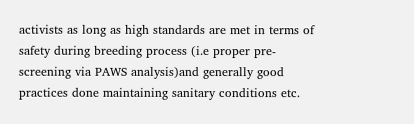activists as long as high standards are met in terms of safety during breeding process (i.e proper pre-screening via PAWS analysis)and generally good practices done maintaining sanitary conditions etc.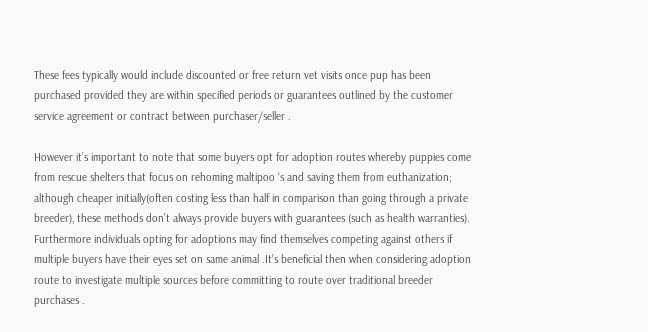These fees typically would include discounted or free return vet visits once pup has been purchased provided they are within specified periods or guarantees outlined by the customer service agreement or contract between purchaser/seller .

However it’s important to note that some buyers opt for adoption routes whereby puppies come from rescue shelters that focus on rehoming maltipoo ‘s and saving them from euthanization; although cheaper initially(often costing less than half in comparison than going through a private breeder), these methods don’t always provide buyers with guarantees (such as health warranties). Furthermore individuals opting for adoptions may find themselves competing against others if multiple buyers have their eyes set on same animal .It’s beneficial then when considering adoption route to investigate multiple sources before committing to route over traditional breeder purchases .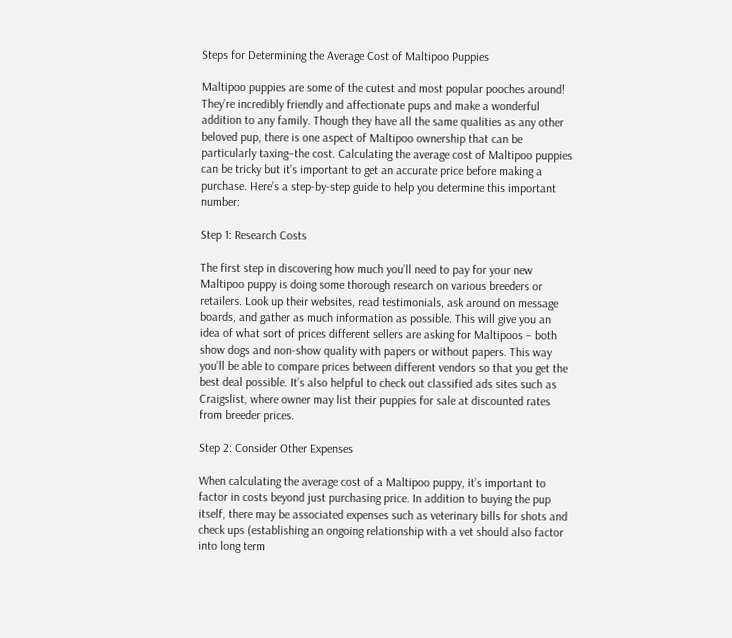Steps for Determining the Average Cost of Maltipoo Puppies

Maltipoo puppies are some of the cutest and most popular pooches around! They’re incredibly friendly and affectionate pups and make a wonderful addition to any family. Though they have all the same qualities as any other beloved pup, there is one aspect of Maltipoo ownership that can be particularly taxing–the cost. Calculating the average cost of Maltipoo puppies can be tricky but it’s important to get an accurate price before making a purchase. Here’s a step-by-step guide to help you determine this important number:

Step 1: Research Costs

The first step in discovering how much you’ll need to pay for your new Maltipoo puppy is doing some thorough research on various breeders or retailers. Look up their websites, read testimonials, ask around on message boards, and gather as much information as possible. This will give you an idea of what sort of prices different sellers are asking for Maltipoos – both show dogs and non-show quality with papers or without papers. This way you’ll be able to compare prices between different vendors so that you get the best deal possible. It’s also helpful to check out classified ads sites such as Craigslist, where owner may list their puppies for sale at discounted rates from breeder prices.

Step 2: Consider Other Expenses

When calculating the average cost of a Maltipoo puppy, it’s important to factor in costs beyond just purchasing price. In addition to buying the pup itself, there may be associated expenses such as veterinary bills for shots and check ups (establishing an ongoing relationship with a vet should also factor into long term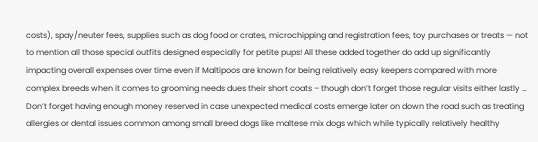costs), spay/neuter fees, supplies such as dog food or crates, microchipping and registration fees, toy purchases or treats — not to mention all those special outfits designed especially for petite pups! All these added together do add up significantly impacting overall expenses over time even if Maltipoos are known for being relatively easy keepers compared with more complex breeds when it comes to grooming needs dues their short coats – though don’t forget those regular visits either lastly … Don’t forget having enough money reserved in case unexpected medical costs emerge later on down the road such as treating allergies or dental issues common among small breed dogs like maltese mix dogs which while typically relatively healthy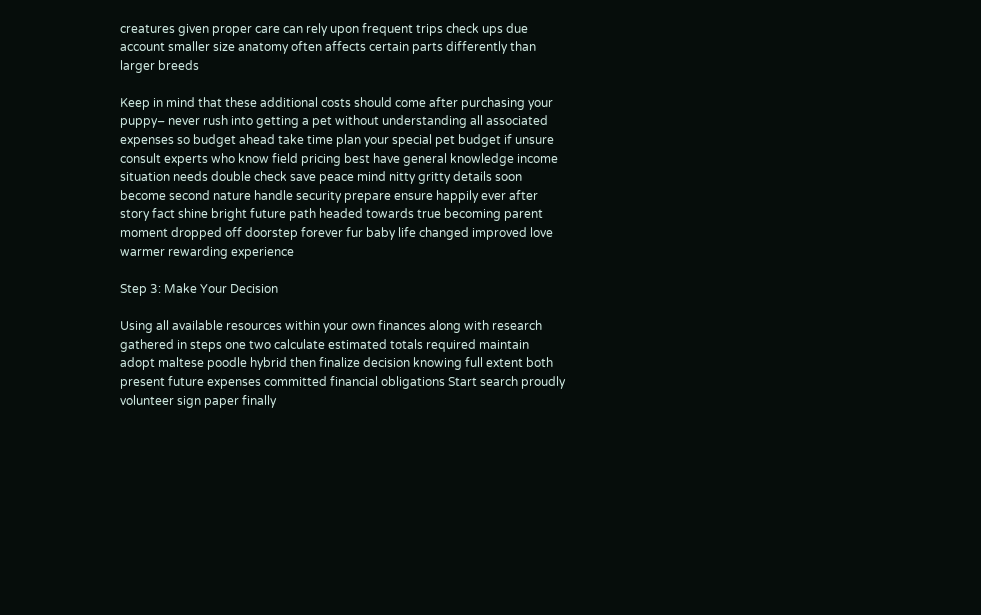creatures given proper care can rely upon frequent trips check ups due account smaller size anatomy often affects certain parts differently than larger breeds

Keep in mind that these additional costs should come after purchasing your puppy– never rush into getting a pet without understanding all associated expenses so budget ahead take time plan your special pet budget if unsure consult experts who know field pricing best have general knowledge income situation needs double check save peace mind nitty gritty details soon become second nature handle security prepare ensure happily ever after story fact shine bright future path headed towards true becoming parent moment dropped off doorstep forever fur baby life changed improved love warmer rewarding experience

Step 3: Make Your Decision

Using all available resources within your own finances along with research gathered in steps one two calculate estimated totals required maintain adopt maltese poodle hybrid then finalize decision knowing full extent both present future expenses committed financial obligations Start search proudly volunteer sign paper finally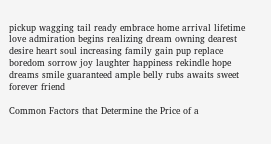pickup wagging tail ready embrace home arrival lifetime love admiration begins realizing dream owning dearest desire heart soul increasing family gain pup replace boredom sorrow joy laughter happiness rekindle hope dreams smile guaranteed ample belly rubs awaits sweet forever friend

Common Factors that Determine the Price of a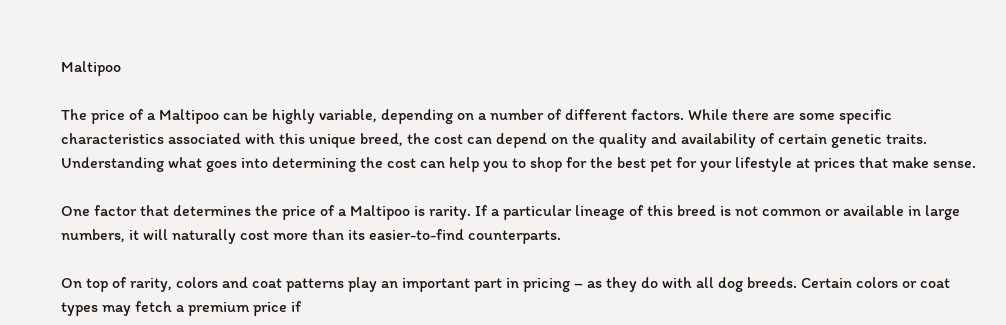Maltipoo

The price of a Maltipoo can be highly variable, depending on a number of different factors. While there are some specific characteristics associated with this unique breed, the cost can depend on the quality and availability of certain genetic traits. Understanding what goes into determining the cost can help you to shop for the best pet for your lifestyle at prices that make sense.

One factor that determines the price of a Maltipoo is rarity. If a particular lineage of this breed is not common or available in large numbers, it will naturally cost more than its easier-to-find counterparts.

On top of rarity, colors and coat patterns play an important part in pricing – as they do with all dog breeds. Certain colors or coat types may fetch a premium price if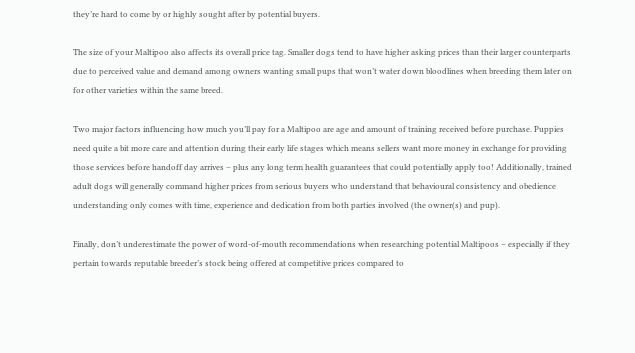they’re hard to come by or highly sought after by potential buyers.

The size of your Maltipoo also affects its overall price tag. Smaller dogs tend to have higher asking prices than their larger counterparts due to perceived value and demand among owners wanting small pups that won’t water down bloodlines when breeding them later on for other varieties within the same breed.

Two major factors influencing how much you’ll pay for a Maltipoo are age and amount of training received before purchase. Puppies need quite a bit more care and attention during their early life stages which means sellers want more money in exchange for providing those services before handoff day arrives – plus any long term health guarantees that could potentially apply too! Additionally, trained adult dogs will generally command higher prices from serious buyers who understand that behavioural consistency and obedience understanding only comes with time, experience and dedication from both parties involved (the owner(s) and pup).

Finally, don’t underestimate the power of word-of-mouth recommendations when researching potential Maltipoos – especially if they pertain towards reputable breeder’s stock being offered at competitive prices compared to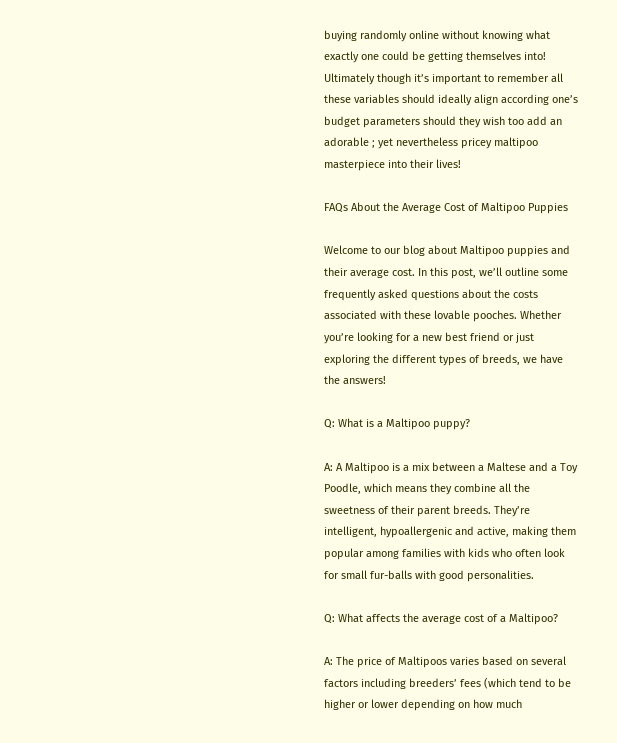buying randomly online without knowing what exactly one could be getting themselves into! Ultimately though it’s important to remember all these variables should ideally align according one’s budget parameters should they wish too add an adorable ; yet nevertheless pricey maltipoo masterpiece into their lives!

FAQs About the Average Cost of Maltipoo Puppies

Welcome to our blog about Maltipoo puppies and their average cost. In this post, we’ll outline some frequently asked questions about the costs associated with these lovable pooches. Whether you’re looking for a new best friend or just exploring the different types of breeds, we have the answers!

Q: What is a Maltipoo puppy?

A: A Maltipoo is a mix between a Maltese and a Toy Poodle, which means they combine all the sweetness of their parent breeds. They’re intelligent, hypoallergenic and active, making them popular among families with kids who often look for small fur-balls with good personalities.

Q: What affects the average cost of a Maltipoo?

A: The price of Maltipoos varies based on several factors including breeders’ fees (which tend to be higher or lower depending on how much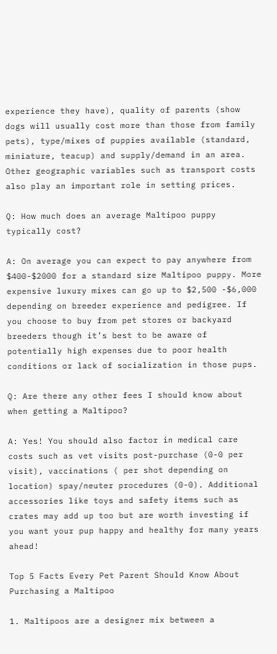experience they have), quality of parents (show dogs will usually cost more than those from family pets), type/mixes of puppies available (standard, miniature, teacup) and supply/demand in an area. Other geographic variables such as transport costs also play an important role in setting prices.

Q: How much does an average Maltipoo puppy typically cost?

A: On average you can expect to pay anywhere from $400-$2000 for a standard size Maltipoo puppy. More expensive luxury mixes can go up to $2,500 -$6,000 depending on breeder experience and pedigree. If you choose to buy from pet stores or backyard breeders though it’s best to be aware of potentially high expenses due to poor health conditions or lack of socialization in those pups.

Q: Are there any other fees I should know about when getting a Maltipoo?

A: Yes! You should also factor in medical care costs such as vet visits post-purchase (0-0 per visit), vaccinations ( per shot depending on location) spay/neuter procedures (0-0). Additional accessories like toys and safety items such as crates may add up too but are worth investing if you want your pup happy and healthy for many years ahead!

Top 5 Facts Every Pet Parent Should Know About Purchasing a Maltipoo

1. Maltipoos are a designer mix between a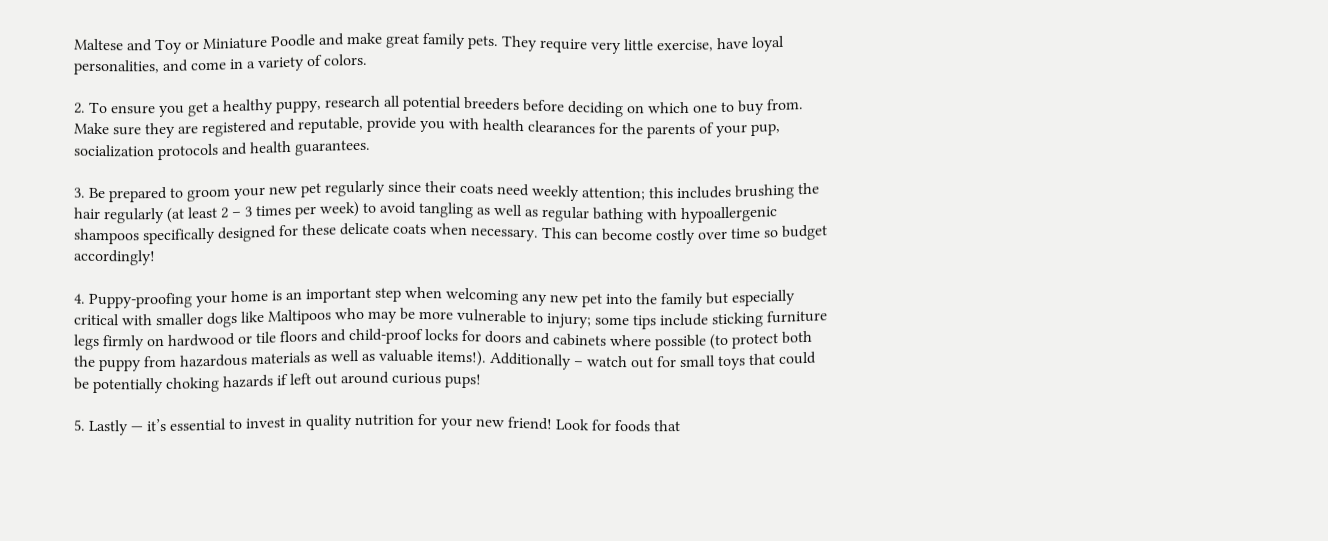Maltese and Toy or Miniature Poodle and make great family pets. They require very little exercise, have loyal personalities, and come in a variety of colors.

2. To ensure you get a healthy puppy, research all potential breeders before deciding on which one to buy from. Make sure they are registered and reputable, provide you with health clearances for the parents of your pup, socialization protocols and health guarantees.

3. Be prepared to groom your new pet regularly since their coats need weekly attention; this includes brushing the hair regularly (at least 2 – 3 times per week) to avoid tangling as well as regular bathing with hypoallergenic shampoos specifically designed for these delicate coats when necessary. This can become costly over time so budget accordingly!

4. Puppy-proofing your home is an important step when welcoming any new pet into the family but especially critical with smaller dogs like Maltipoos who may be more vulnerable to injury; some tips include sticking furniture legs firmly on hardwood or tile floors and child-proof locks for doors and cabinets where possible (to protect both the puppy from hazardous materials as well as valuable items!). Additionally – watch out for small toys that could be potentially choking hazards if left out around curious pups!

5. Lastly — it’s essential to invest in quality nutrition for your new friend! Look for foods that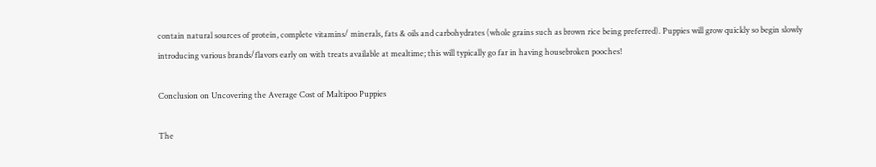contain natural sources of protein, complete vitamins/ minerals, fats & oils and carbohydrates (whole grains such as brown rice being preferred). Puppies will grow quickly so begin slowly introducing various brands/flavors early on with treats available at mealtime; this will typically go far in having housebroken pooches!

Conclusion on Uncovering the Average Cost of Maltipoo Puppies

The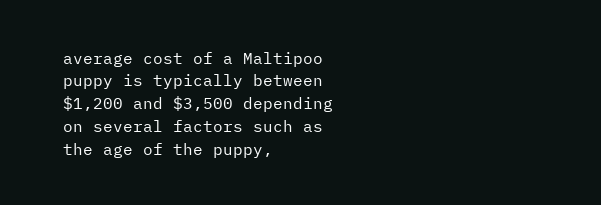average cost of a Maltipoo puppy is typically between $1,200 and $3,500 depending on several factors such as the age of the puppy,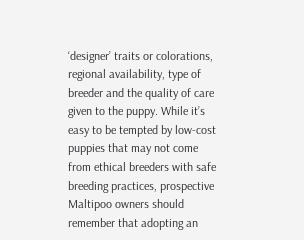‘designer’ traits or colorations, regional availability, type of breeder and the quality of care given to the puppy. While it’s easy to be tempted by low-cost puppies that may not come from ethical breeders with safe breeding practices, prospective Maltipoo owners should remember that adopting an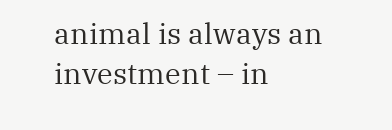animal is always an investment – in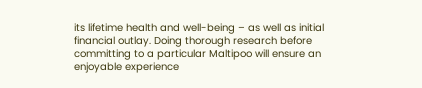its lifetime health and well-being – as well as initial financial outlay. Doing thorough research before committing to a particular Maltipoo will ensure an enjoyable experience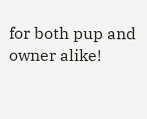for both pup and owner alike!